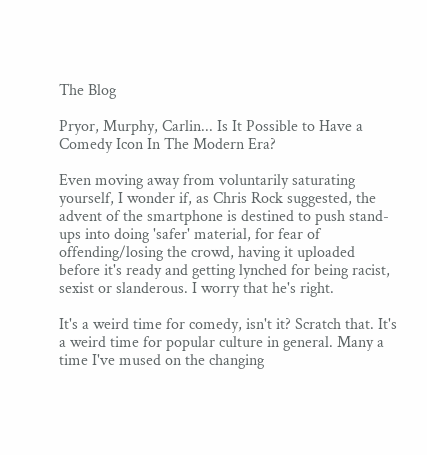The Blog

Pryor, Murphy, Carlin... Is It Possible to Have a Comedy Icon In The Modern Era?

Even moving away from voluntarily saturating yourself, I wonder if, as Chris Rock suggested, the advent of the smartphone is destined to push stand-ups into doing 'safer' material, for fear of offending/losing the crowd, having it uploaded before it's ready and getting lynched for being racist, sexist or slanderous. I worry that he's right.

It's a weird time for comedy, isn't it? Scratch that. It's a weird time for popular culture in general. Many a time I've mused on the changing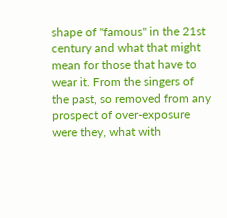shape of "famous" in the 21st century and what that might mean for those that have to wear it. From the singers of the past, so removed from any prospect of over-exposure were they, what with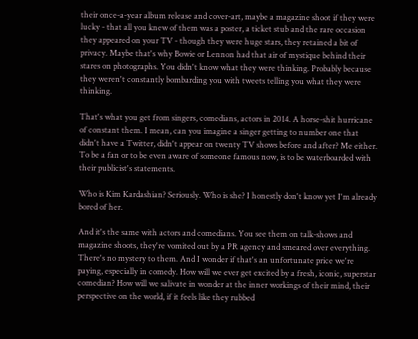their once-a-year album release and cover-art, maybe a magazine shoot if they were lucky - that all you knew of them was a poster, a ticket stub and the rare occasion they appeared on your TV - though they were huge stars, they retained a bit of privacy. Maybe that's why Bowie or Lennon had that air of mystique behind their stares on photographs. You didn't know what they were thinking. Probably because they weren't constantly bombarding you with tweets telling you what they were thinking.

That's what you get from singers, comedians, actors in 2014. A horse-shit hurricane of constant them. I mean, can you imagine a singer getting to number one that didn't have a Twitter, didn't appear on twenty TV shows before and after? Me either. To be a fan or to be even aware of someone famous now, is to be waterboarded with their publicist's statements.

Who is Kim Kardashian? Seriously. Who is she? I honestly don't know yet I'm already bored of her.

And it's the same with actors and comedians. You see them on talk-shows and magazine shoots, they're vomited out by a PR agency and smeared over everything. There's no mystery to them. And I wonder if that's an unfortunate price we're paying, especially in comedy. How will we ever get excited by a fresh, iconic, superstar comedian? How will we salivate in wonder at the inner workings of their mind, their perspective on the world, if it feels like they rubbed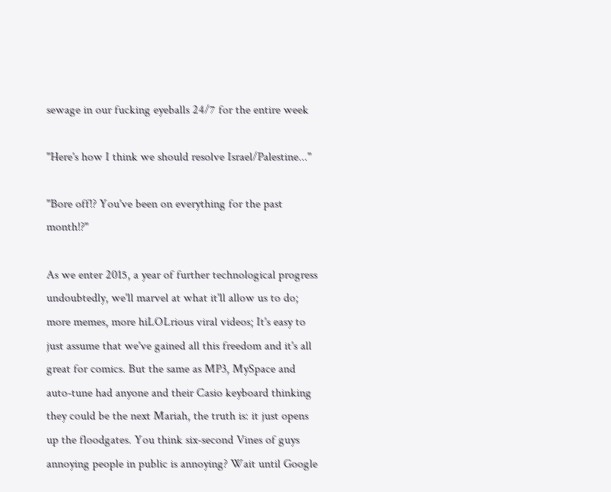sewage in our fucking eyeballs 24/7 for the entire week

"Here's how I think we should resolve Israel/Palestine..."

"Bore off!? You've been on everything for the past month!?"

As we enter 2015, a year of further technological progress undoubtedly, we'll marvel at what it'll allow us to do; more memes, more hiLOLrious viral videos; It's easy to just assume that we've gained all this freedom and it's all great for comics. But the same as MP3, MySpace and auto-tune had anyone and their Casio keyboard thinking they could be the next Mariah, the truth is: it just opens up the floodgates. You think six-second Vines of guys annoying people in public is annoying? Wait until Google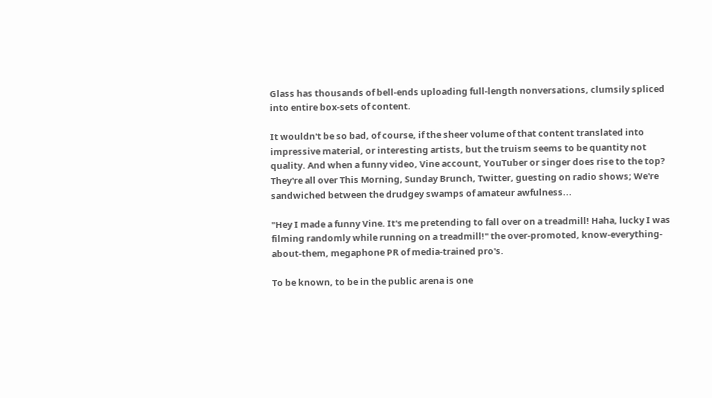Glass has thousands of bell-ends uploading full-length nonversations, clumsily spliced into entire box-sets of content.

It wouldn't be so bad, of course, if the sheer volume of that content translated into impressive material, or interesting artists, but the truism seems to be quantity not quality. And when a funny video, Vine account, YouTuber or singer does rise to the top? They're all over This Morning, Sunday Brunch, Twitter, guesting on radio shows; We're sandwiched between the drudgey swamps of amateur awfulness...

"Hey I made a funny Vine. It's me pretending to fall over on a treadmill! Haha, lucky I was filming randomly while running on a treadmill!" the over-promoted, know-everything-about-them, megaphone PR of media-trained pro's.

To be known, to be in the public arena is one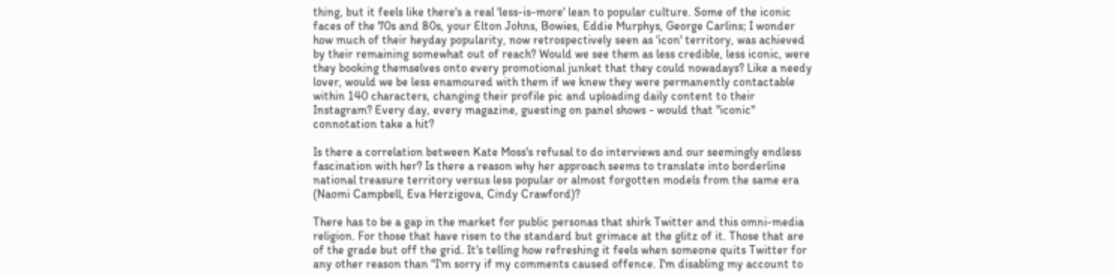thing, but it feels like there's a real 'less-is-more' lean to popular culture. Some of the iconic faces of the 70s and 80s, your Elton Johns, Bowies, Eddie Murphys, George Carlins; I wonder how much of their heyday popularity, now retrospectively seen as 'icon' territory, was achieved by their remaining somewhat out of reach? Would we see them as less credible, less iconic, were they booking themselves onto every promotional junket that they could nowadays? Like a needy lover, would we be less enamoured with them if we knew they were permanently contactable within 140 characters, changing their profile pic and uploading daily content to their Instagram? Every day, every magazine, guesting on panel shows - would that "iconic" connotation take a hit?

Is there a correlation between Kate Moss's refusal to do interviews and our seemingly endless fascination with her? Is there a reason why her approach seems to translate into borderline national treasure territory versus less popular or almost forgotten models from the same era (Naomi Campbell, Eva Herzigova, Cindy Crawford)?

There has to be a gap in the market for public personas that shirk Twitter and this omni-media religion. For those that have risen to the standard but grimace at the glitz of it. Those that are of the grade but off the grid. It's telling how refreshing it feels when someone quits Twitter for any other reason than "I'm sorry if my comments caused offence. I'm disabling my account to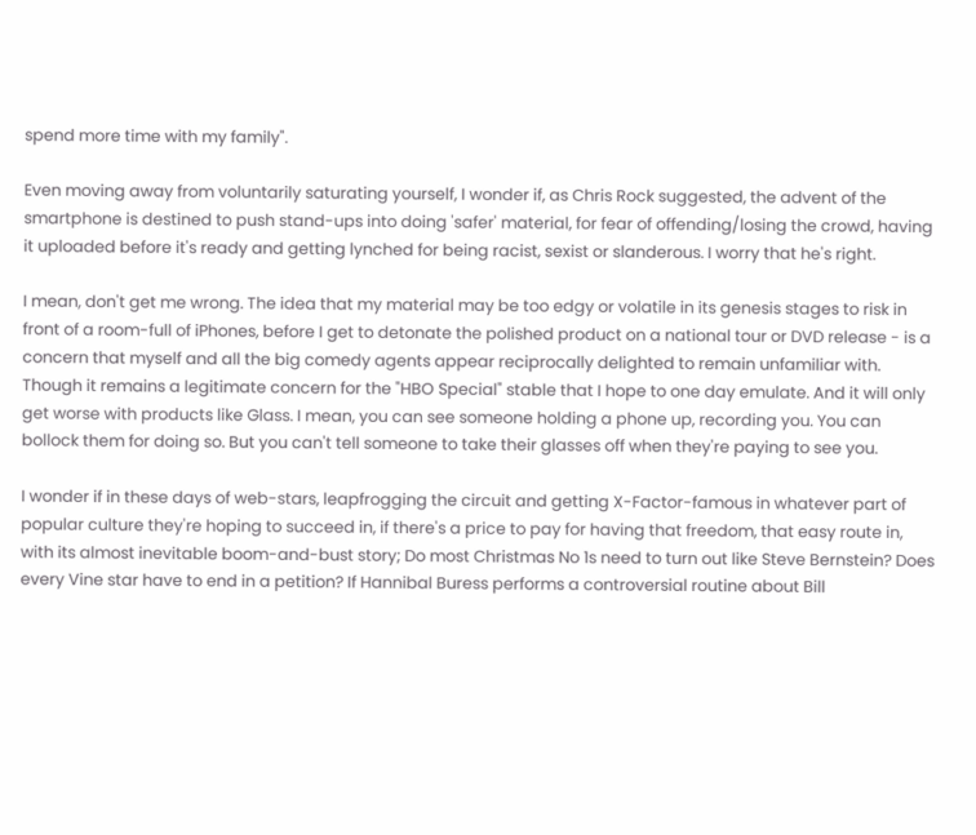spend more time with my family".

Even moving away from voluntarily saturating yourself, I wonder if, as Chris Rock suggested, the advent of the smartphone is destined to push stand-ups into doing 'safer' material, for fear of offending/losing the crowd, having it uploaded before it's ready and getting lynched for being racist, sexist or slanderous. I worry that he's right.

I mean, don't get me wrong. The idea that my material may be too edgy or volatile in its genesis stages to risk in front of a room-full of iPhones, before I get to detonate the polished product on a national tour or DVD release - is a concern that myself and all the big comedy agents appear reciprocally delighted to remain unfamiliar with. Though it remains a legitimate concern for the "HBO Special" stable that I hope to one day emulate. And it will only get worse with products like Glass. I mean, you can see someone holding a phone up, recording you. You can bollock them for doing so. But you can't tell someone to take their glasses off when they're paying to see you.

I wonder if in these days of web-stars, leapfrogging the circuit and getting X-Factor-famous in whatever part of popular culture they're hoping to succeed in, if there's a price to pay for having that freedom, that easy route in, with its almost inevitable boom-and-bust story; Do most Christmas No 1s need to turn out like Steve Bernstein? Does every Vine star have to end in a petition? If Hannibal Buress performs a controversial routine about Bill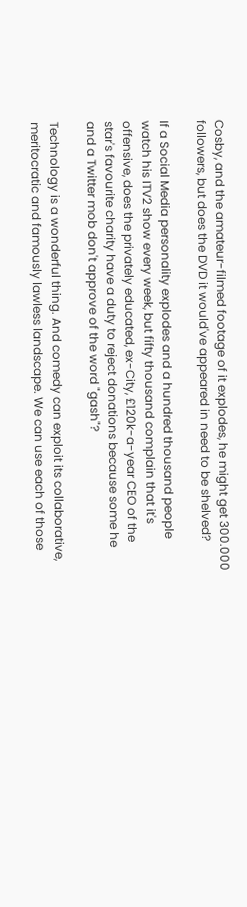Cosby, and the amateur-filmed footage of it explodes, he might get 300.000 followers, but does the DVD it would've appeared in need to be shelved?

If a Social Media personality explodes and a hundred thousand people watch his ITV2 show every week, but fifty thousand complain that it's offensive, does the privately educated, ex-City, £120k-a-year CEO of the star's favourite charity have a duty to reject donations because some he and a Twitter mob don't approve of the word "gash"?

Technology is a wonderful thing. And comedy can exploit its collaborative, meritocratic and famously lawless landscape. We can use each of those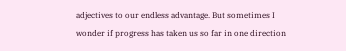adjectives to our endless advantage. But sometimes I wonder if progress has taken us so far in one direction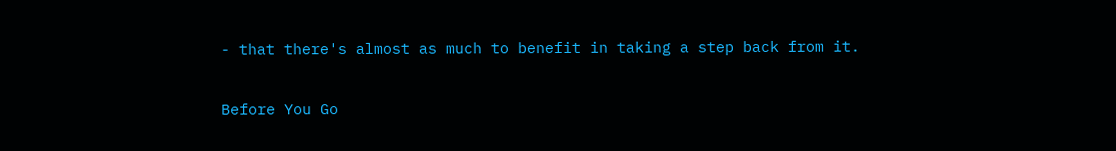- that there's almost as much to benefit in taking a step back from it.

Before You Go